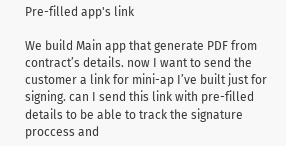Pre-filled app's link

We build Main app that generate PDF from contract’s details. now I want to send the customer a link for mini-ap I’ve built just for signing. can I send this link with pre-filled details to be able to track the signature proccess and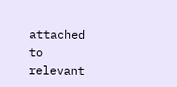attached to relevant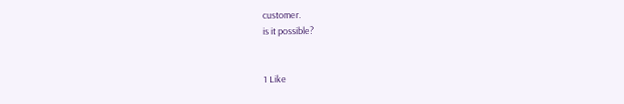customer.
is it possible?


1 Like